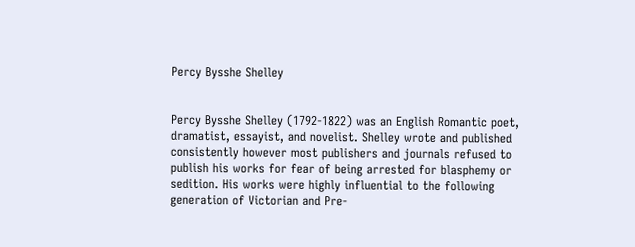Percy Bysshe Shelley


Percy Bysshe Shelley (1792-1822) was an English Romantic poet, dramatist, essayist, and novelist. Shelley wrote and published consistently however most publishers and journals refused to publish his works for fear of being arrested for blasphemy or sedition. His works were highly influential to the following generation of Victorian and Pre-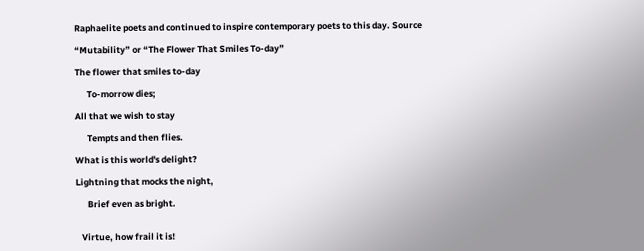Raphaelite poets and continued to inspire contemporary poets to this day. Source

“Mutability” or “The Flower That Smiles To-day”

The flower that smiles to-day

      To-morrow dies;

All that we wish to stay

      Tempts and then flies.

What is this world's delight?

Lightning that mocks the night,

      Brief even as bright.


   Virtue, how frail it is!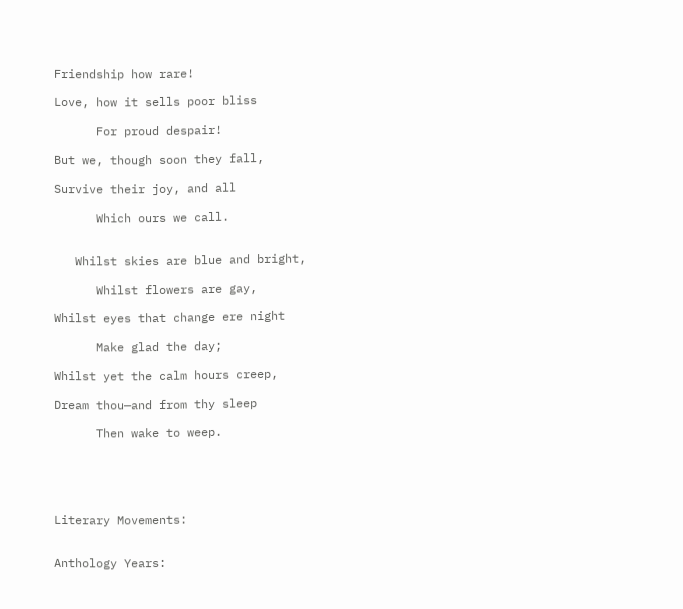Friendship how rare!

Love, how it sells poor bliss

      For proud despair!

But we, though soon they fall,

Survive their joy, and all

      Which ours we call.


   Whilst skies are blue and bright,

      Whilst flowers are gay,

Whilst eyes that change ere night

      Make glad the day;

Whilst yet the calm hours creep,

Dream thou—and from thy sleep

      Then wake to weep.





Literary Movements:


Anthology Years: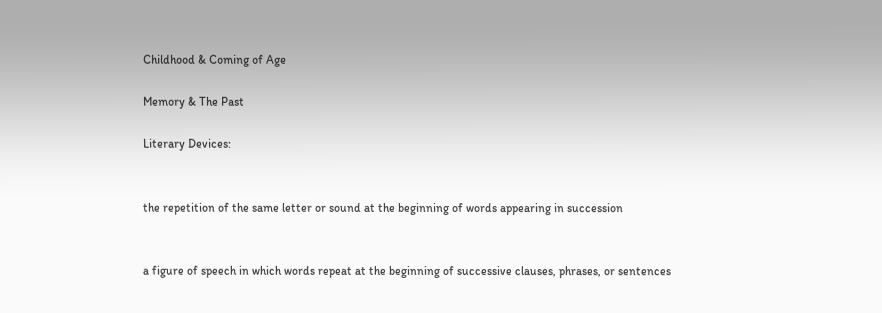Childhood & Coming of Age

Memory & The Past

Literary Devices:


the repetition of the same letter or sound at the beginning of words appearing in succession


a figure of speech in which words repeat at the beginning of successive clauses, phrases, or sentences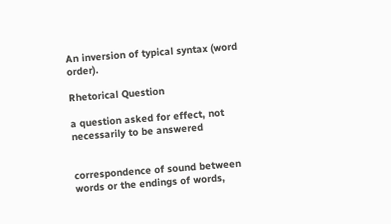An inversion of typical syntax (word order).

Rhetorical Question

a question asked for effect, not necessarily to be answered


correspondence of sound between words or the endings of words,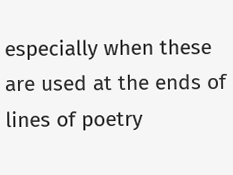especially when these are used at the ends of lines of poetry